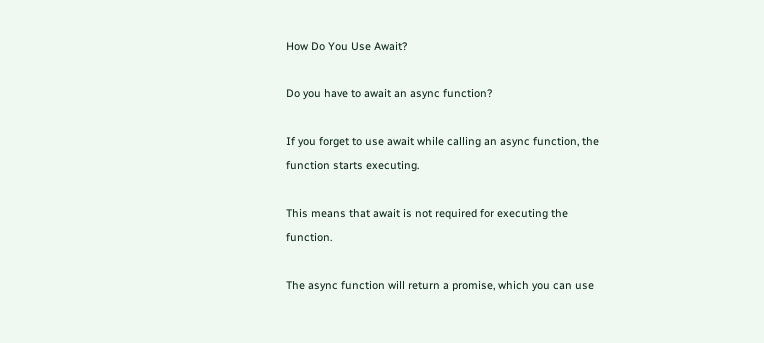How Do You Use Await?

Do you have to await an async function?

If you forget to use await while calling an async function, the function starts executing.

This means that await is not required for executing the function.

The async function will return a promise, which you can use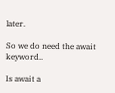later.

So we do need the await keyword..

Is await a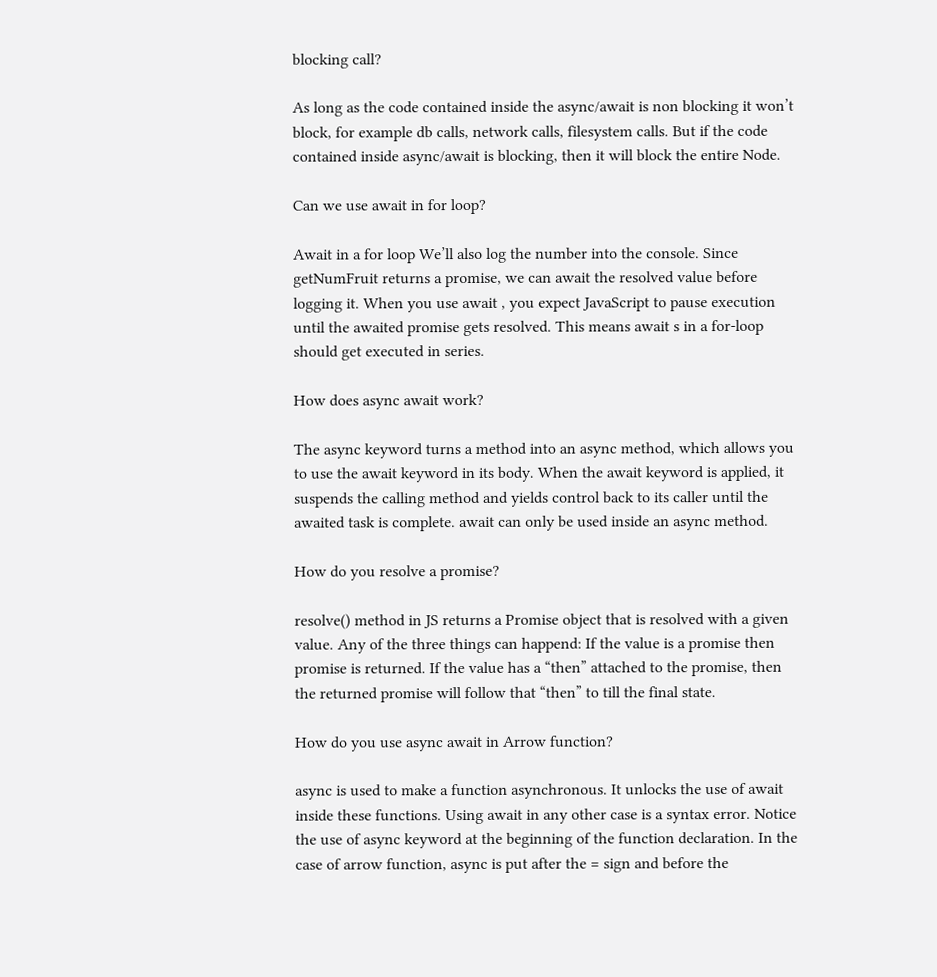blocking call?

As long as the code contained inside the async/await is non blocking it won’t block, for example db calls, network calls, filesystem calls. But if the code contained inside async/await is blocking, then it will block the entire Node.

Can we use await in for loop?

Await in a for loop We’ll also log the number into the console. Since getNumFruit returns a promise, we can await the resolved value before logging it. When you use await , you expect JavaScript to pause execution until the awaited promise gets resolved. This means await s in a for-loop should get executed in series.

How does async await work?

The async keyword turns a method into an async method, which allows you to use the await keyword in its body. When the await keyword is applied, it suspends the calling method and yields control back to its caller until the awaited task is complete. await can only be used inside an async method.

How do you resolve a promise?

resolve() method in JS returns a Promise object that is resolved with a given value. Any of the three things can happend: If the value is a promise then promise is returned. If the value has a “then” attached to the promise, then the returned promise will follow that “then” to till the final state.

How do you use async await in Arrow function?

async is used to make a function asynchronous. It unlocks the use of await inside these functions. Using await in any other case is a syntax error. Notice the use of async keyword at the beginning of the function declaration. In the case of arrow function, async is put after the = sign and before the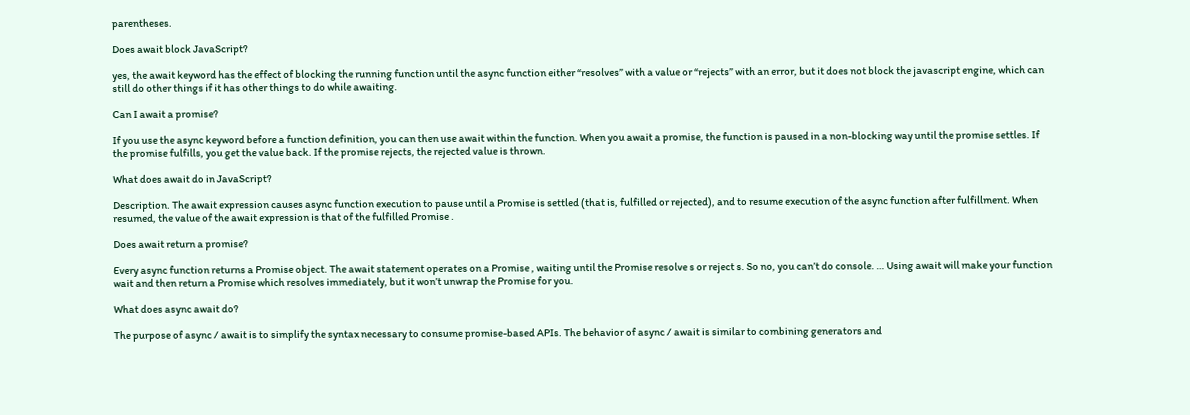parentheses.

Does await block JavaScript?

yes, the await keyword has the effect of blocking the running function until the async function either “resolves” with a value or “rejects” with an error, but it does not block the javascript engine, which can still do other things if it has other things to do while awaiting.

Can I await a promise?

If you use the async keyword before a function definition, you can then use await within the function. When you await a promise, the function is paused in a non-blocking way until the promise settles. If the promise fulfills, you get the value back. If the promise rejects, the rejected value is thrown.

What does await do in JavaScript?

Description. The await expression causes async function execution to pause until a Promise is settled (that is, fulfilled or rejected), and to resume execution of the async function after fulfillment. When resumed, the value of the await expression is that of the fulfilled Promise .

Does await return a promise?

Every async function returns a Promise object. The await statement operates on a Promise , waiting until the Promise resolve s or reject s. So no, you can’t do console. … Using await will make your function wait and then return a Promise which resolves immediately, but it won’t unwrap the Promise for you.

What does async await do?

The purpose of async / await is to simplify the syntax necessary to consume promise-based APIs. The behavior of async / await is similar to combining generators and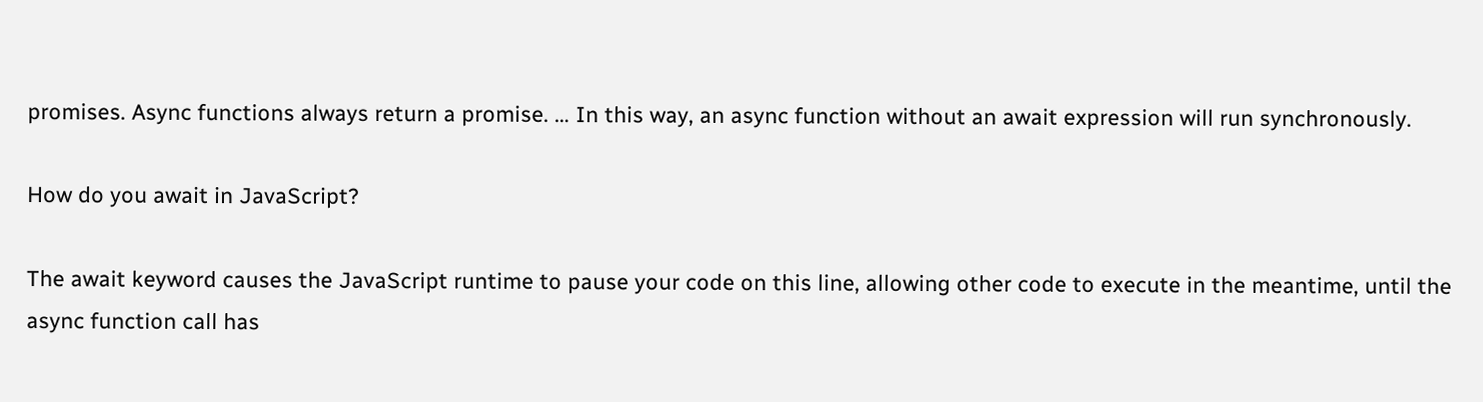promises. Async functions always return a promise. … In this way, an async function without an await expression will run synchronously.

How do you await in JavaScript?

The await keyword causes the JavaScript runtime to pause your code on this line, allowing other code to execute in the meantime, until the async function call has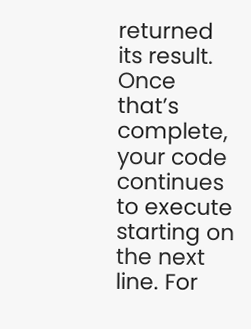returned its result. Once that’s complete, your code continues to execute starting on the next line. For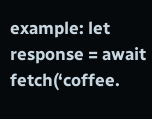example: let response = await fetch(‘coffee.